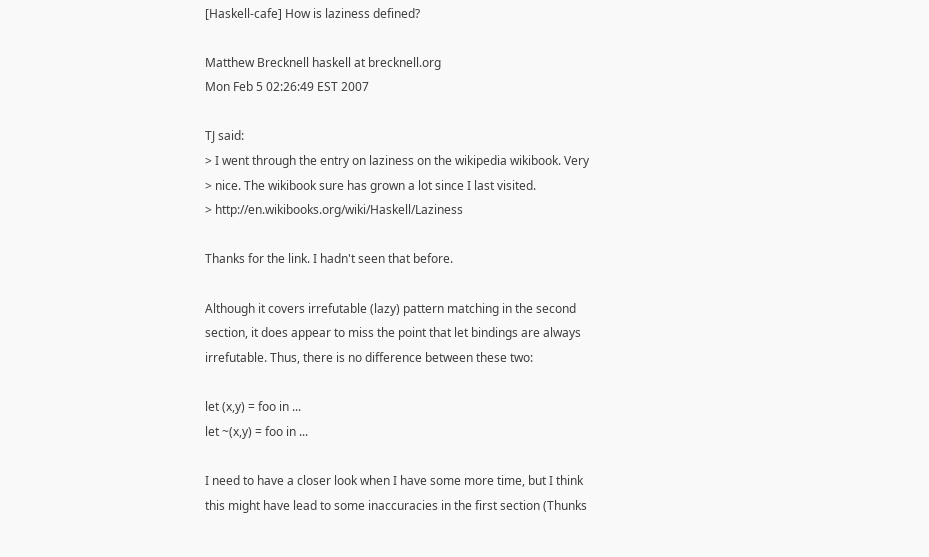[Haskell-cafe] How is laziness defined?

Matthew Brecknell haskell at brecknell.org
Mon Feb 5 02:26:49 EST 2007

TJ said:
> I went through the entry on laziness on the wikipedia wikibook. Very
> nice. The wikibook sure has grown a lot since I last visited.
> http://en.wikibooks.org/wiki/Haskell/Laziness

Thanks for the link. I hadn't seen that before.

Although it covers irrefutable (lazy) pattern matching in the second
section, it does appear to miss the point that let bindings are always
irrefutable. Thus, there is no difference between these two:

let (x,y) = foo in ...
let ~(x,y) = foo in ...

I need to have a closer look when I have some more time, but I think
this might have lead to some inaccuracies in the first section (Thunks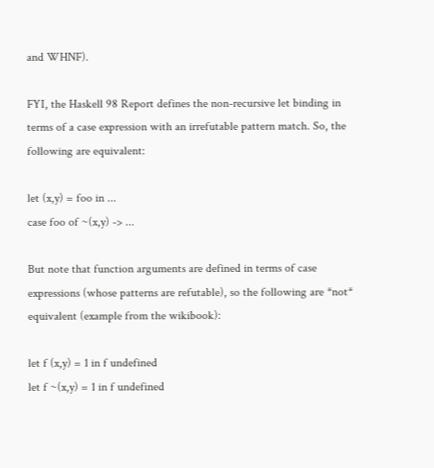and WHNF).

FYI, the Haskell 98 Report defines the non-recursive let binding in
terms of a case expression with an irrefutable pattern match. So, the
following are equivalent:

let (x,y) = foo in ...
case foo of ~(x,y) -> ...

But note that function arguments are defined in terms of case
expressions (whose patterns are refutable), so the following are *not*
equivalent (example from the wikibook):

let f (x,y) = 1 in f undefined
let f ~(x,y) = 1 in f undefined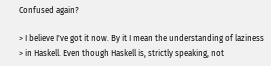Confused again?

> I believe I've got it now. By it I mean the understanding of laziness
> in Haskell. Even though Haskell is, strictly speaking, not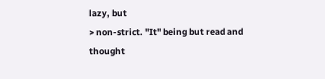lazy, but
> non-strict. "It" being but read and thought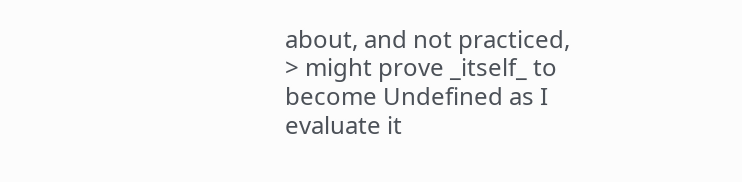about, and not practiced,
> might prove _itself_ to become Undefined as I evaluate it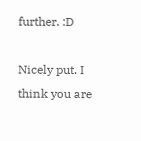further. :D

Nicely put. I think you are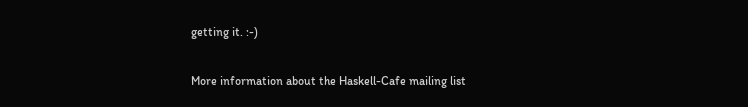getting it. :-)

More information about the Haskell-Cafe mailing list